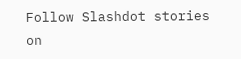Follow Slashdot stories on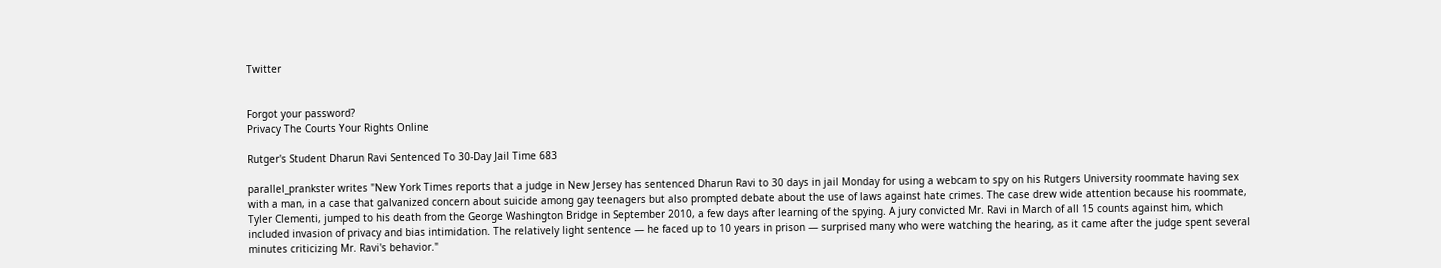Twitter


Forgot your password?
Privacy The Courts Your Rights Online

Rutger's Student Dharun Ravi Sentenced To 30-Day Jail Time 683

parallel_prankster writes "New York Times reports that a judge in New Jersey has sentenced Dharun Ravi to 30 days in jail Monday for using a webcam to spy on his Rutgers University roommate having sex with a man, in a case that galvanized concern about suicide among gay teenagers but also prompted debate about the use of laws against hate crimes. The case drew wide attention because his roommate, Tyler Clementi, jumped to his death from the George Washington Bridge in September 2010, a few days after learning of the spying. A jury convicted Mr. Ravi in March of all 15 counts against him, which included invasion of privacy and bias intimidation. The relatively light sentence — he faced up to 10 years in prison — surprised many who were watching the hearing, as it came after the judge spent several minutes criticizing Mr. Ravi's behavior."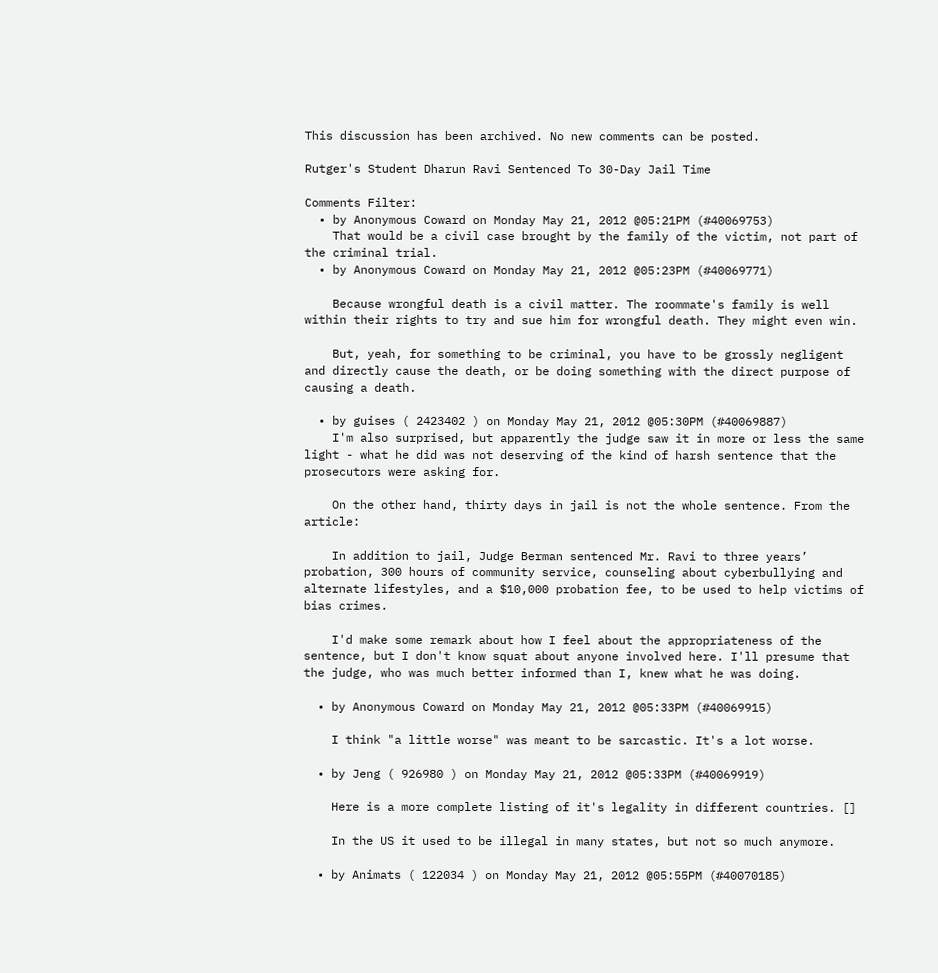This discussion has been archived. No new comments can be posted.

Rutger's Student Dharun Ravi Sentenced To 30-Day Jail Time

Comments Filter:
  • by Anonymous Coward on Monday May 21, 2012 @05:21PM (#40069753)
    That would be a civil case brought by the family of the victim, not part of the criminal trial.
  • by Anonymous Coward on Monday May 21, 2012 @05:23PM (#40069771)

    Because wrongful death is a civil matter. The roommate's family is well within their rights to try and sue him for wrongful death. They might even win.

    But, yeah, for something to be criminal, you have to be grossly negligent and directly cause the death, or be doing something with the direct purpose of causing a death.

  • by guises ( 2423402 ) on Monday May 21, 2012 @05:30PM (#40069887)
    I'm also surprised, but apparently the judge saw it in more or less the same light - what he did was not deserving of the kind of harsh sentence that the prosecutors were asking for.

    On the other hand, thirty days in jail is not the whole sentence. From the article:

    In addition to jail, Judge Berman sentenced Mr. Ravi to three years’ probation, 300 hours of community service, counseling about cyberbullying and alternate lifestyles, and a $10,000 probation fee, to be used to help victims of bias crimes.

    I'd make some remark about how I feel about the appropriateness of the sentence, but I don't know squat about anyone involved here. I'll presume that the judge, who was much better informed than I, knew what he was doing.

  • by Anonymous Coward on Monday May 21, 2012 @05:33PM (#40069915)

    I think "a little worse" was meant to be sarcastic. It's a lot worse.

  • by Jeng ( 926980 ) on Monday May 21, 2012 @05:33PM (#40069919)

    Here is a more complete listing of it's legality in different countries. []

    In the US it used to be illegal in many states, but not so much anymore.

  • by Animats ( 122034 ) on Monday May 21, 2012 @05:55PM (#40070185)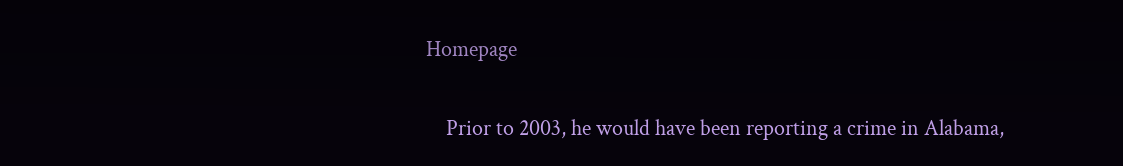Homepage

    Prior to 2003, he would have been reporting a crime in Alabama,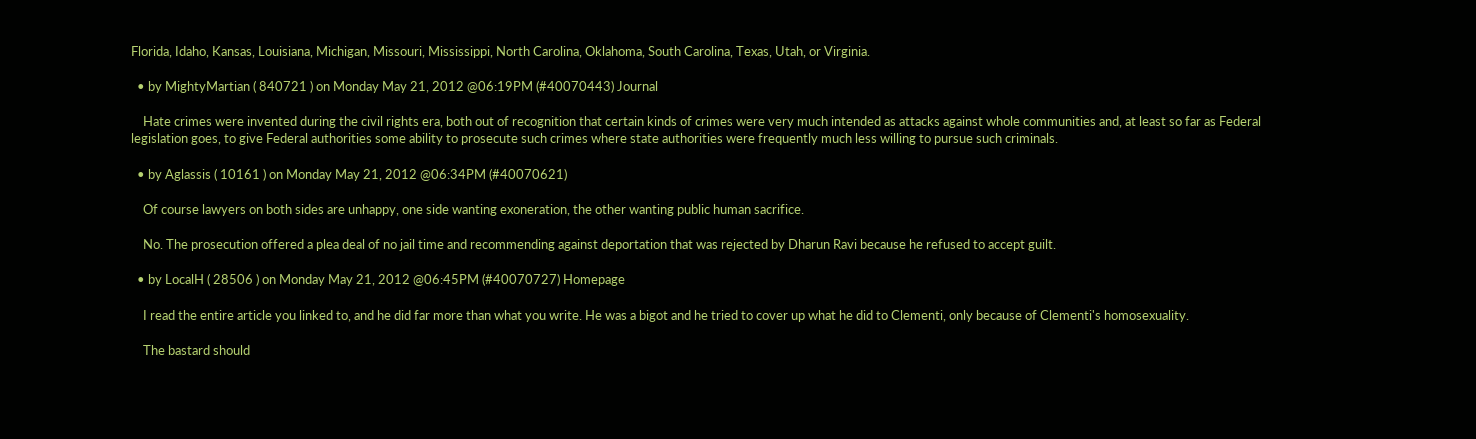Florida, Idaho, Kansas, Louisiana, Michigan, Missouri, Mississippi, North Carolina, Oklahoma, South Carolina, Texas, Utah, or Virginia.

  • by MightyMartian ( 840721 ) on Monday May 21, 2012 @06:19PM (#40070443) Journal

    Hate crimes were invented during the civil rights era, both out of recognition that certain kinds of crimes were very much intended as attacks against whole communities and, at least so far as Federal legislation goes, to give Federal authorities some ability to prosecute such crimes where state authorities were frequently much less willing to pursue such criminals.

  • by Aglassis ( 10161 ) on Monday May 21, 2012 @06:34PM (#40070621)

    Of course lawyers on both sides are unhappy, one side wanting exoneration, the other wanting public human sacrifice.

    No. The prosecution offered a plea deal of no jail time and recommending against deportation that was rejected by Dharun Ravi because he refused to accept guilt.

  • by LocalH ( 28506 ) on Monday May 21, 2012 @06:45PM (#40070727) Homepage

    I read the entire article you linked to, and he did far more than what you write. He was a bigot and he tried to cover up what he did to Clementi, only because of Clementi's homosexuality.

    The bastard should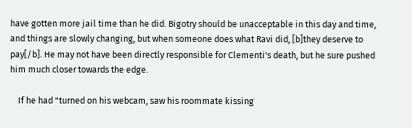have gotten more jail time than he did. Bigotry should be unacceptable in this day and time, and things are slowly changing, but when someone does what Ravi did, [b]they deserve to pay[/b]. He may not have been directly responsible for Clementi's death, but he sure pushed him much closer towards the edge.

    If he had "turned on his webcam, saw his roommate kissing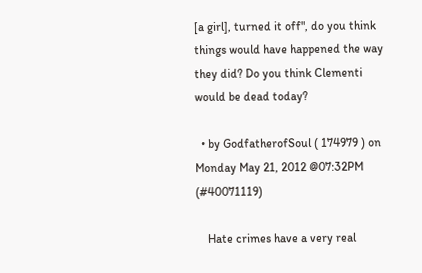[a girl], turned it off", do you think things would have happened the way they did? Do you think Clementi would be dead today?

  • by GodfatherofSoul ( 174979 ) on Monday May 21, 2012 @07:32PM (#40071119)

    Hate crimes have a very real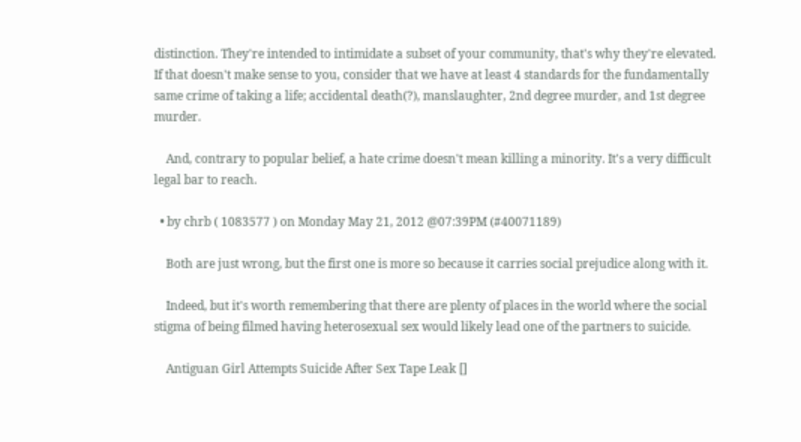distinction. They're intended to intimidate a subset of your community, that's why they're elevated. If that doesn't make sense to you, consider that we have at least 4 standards for the fundamentally same crime of taking a life; accidental death(?), manslaughter, 2nd degree murder, and 1st degree murder.

    And, contrary to popular belief, a hate crime doesn't mean killing a minority. It's a very difficult legal bar to reach.

  • by chrb ( 1083577 ) on Monday May 21, 2012 @07:39PM (#40071189)

    Both are just wrong, but the first one is more so because it carries social prejudice along with it.

    Indeed, but it's worth remembering that there are plenty of places in the world where the social stigma of being filmed having heterosexual sex would likely lead one of the partners to suicide.

    Antiguan Girl Attempts Suicide After Sex Tape Leak []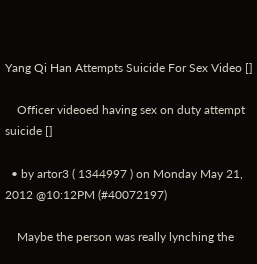Yang Qi Han Attempts Suicide For Sex Video []

    Officer videoed having sex on duty attempt suicide []

  • by artor3 ( 1344997 ) on Monday May 21, 2012 @10:12PM (#40072197)

    Maybe the person was really lynching the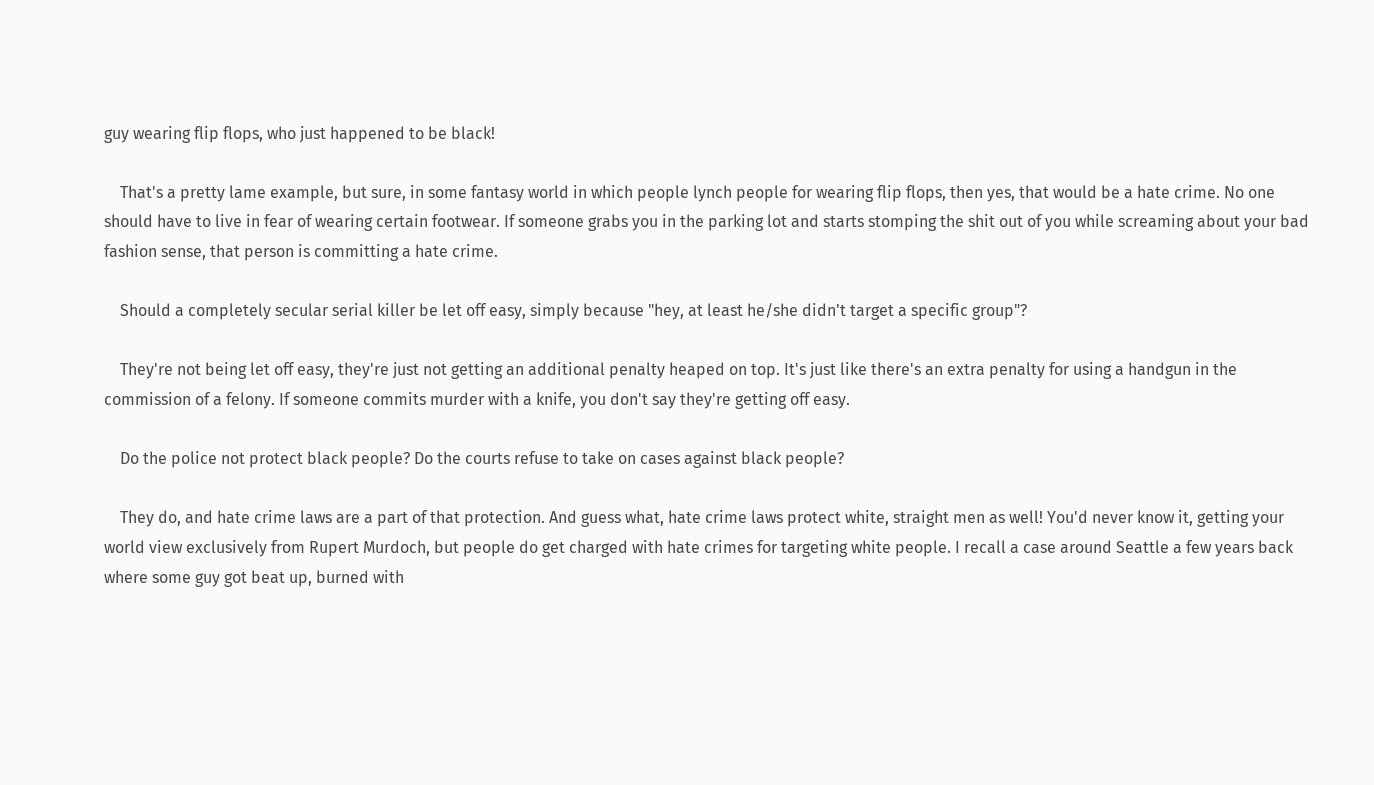guy wearing flip flops, who just happened to be black!

    That's a pretty lame example, but sure, in some fantasy world in which people lynch people for wearing flip flops, then yes, that would be a hate crime. No one should have to live in fear of wearing certain footwear. If someone grabs you in the parking lot and starts stomping the shit out of you while screaming about your bad fashion sense, that person is committing a hate crime.

    Should a completely secular serial killer be let off easy, simply because "hey, at least he/she didn't target a specific group"?

    They're not being let off easy, they're just not getting an additional penalty heaped on top. It's just like there's an extra penalty for using a handgun in the commission of a felony. If someone commits murder with a knife, you don't say they're getting off easy.

    Do the police not protect black people? Do the courts refuse to take on cases against black people?

    They do, and hate crime laws are a part of that protection. And guess what, hate crime laws protect white, straight men as well! You'd never know it, getting your world view exclusively from Rupert Murdoch, but people do get charged with hate crimes for targeting white people. I recall a case around Seattle a few years back where some guy got beat up, burned with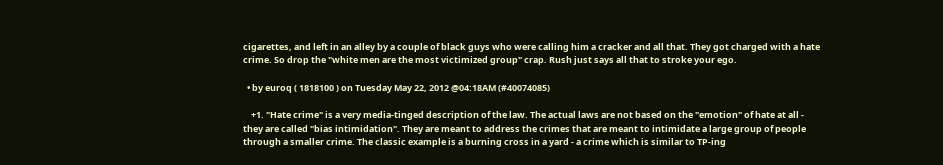cigarettes, and left in an alley by a couple of black guys who were calling him a cracker and all that. They got charged with a hate crime. So drop the "white men are the most victimized group" crap. Rush just says all that to stroke your ego.

  • by euroq ( 1818100 ) on Tuesday May 22, 2012 @04:18AM (#40074085)

    +1. "Hate crime" is a very media-tinged description of the law. The actual laws are not based on the "emotion" of hate at all - they are called "bias intimidation". They are meant to address the crimes that are meant to intimidate a large group of people through a smaller crime. The classic example is a burning cross in a yard - a crime which is similar to TP-ing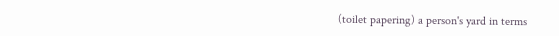(toilet papering) a person's yard in terms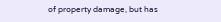of property damage, but has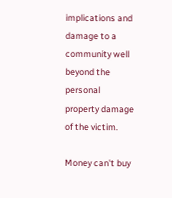implications and damage to a community well beyond the personal property damage of the victim.

Money can't buy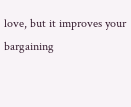love, but it improves your bargaining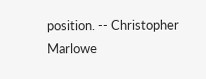position. -- Christopher Marlowe